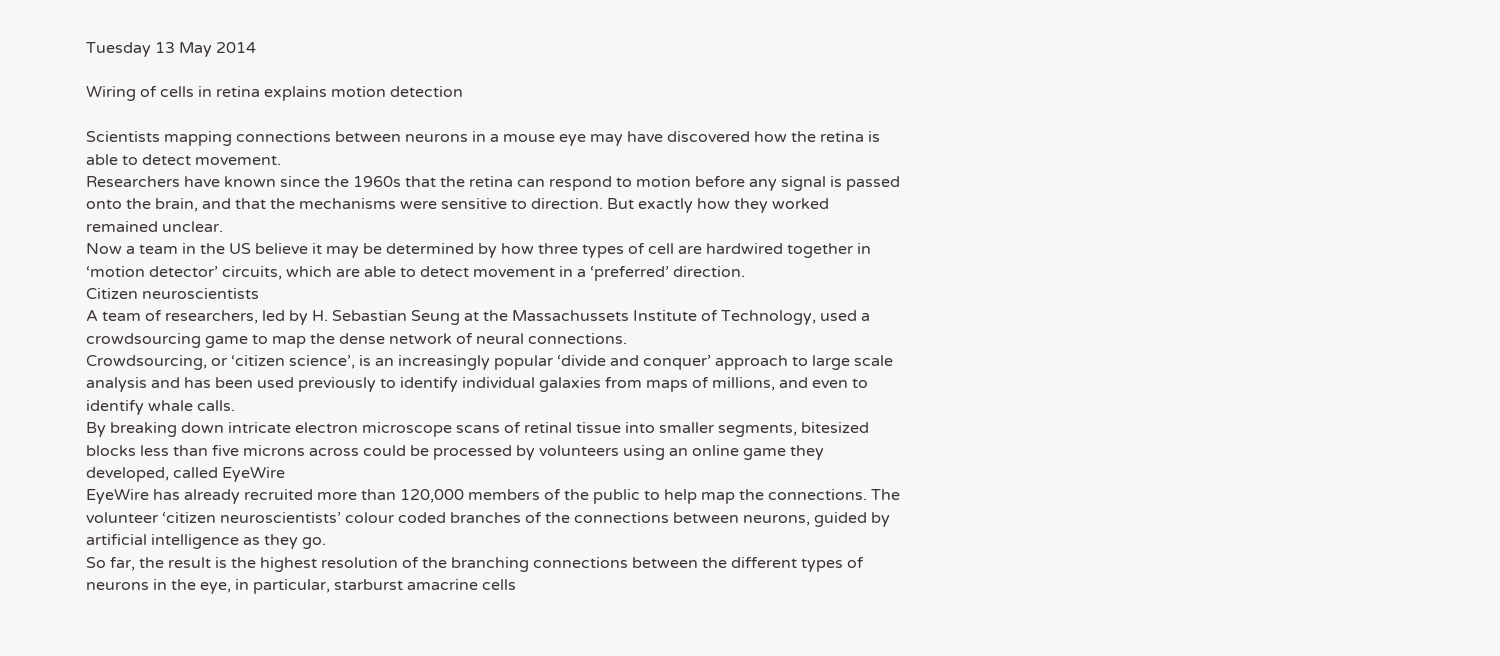Tuesday 13 May 2014

Wiring of cells in retina explains motion detection

Scientists mapping connections between neurons in a mouse eye may have discovered how the retina is able to detect movement.
Researchers have known since the 1960s that the retina can respond to motion before any signal is passed onto the brain, and that the mechanisms were sensitive to direction. But exactly how they worked remained unclear.
Now a team in the US believe it may be determined by how three types of cell are hardwired together in ‘motion detector’ circuits, which are able to detect movement in a ‘preferred’ direction.
Citizen neuroscientists
A team of researchers, led by H. Sebastian Seung at the Massachussets Institute of Technology, used a crowdsourcing game to map the dense network of neural connections.
Crowdsourcing, or ‘citizen science’, is an increasingly popular ‘divide and conquer’ approach to large scale analysis and has been used previously to identify individual galaxies from maps of millions, and even to identify whale calls.
By breaking down intricate electron microscope scans of retinal tissue into smaller segments, bitesized blocks less than five microns across could be processed by volunteers using an online game they developed, called EyeWire
EyeWire has already recruited more than 120,000 members of the public to help map the connections. The volunteer ‘citizen neuroscientists’ colour coded branches of the connections between neurons, guided by artificial intelligence as they go.
So far, the result is the highest resolution of the branching connections between the different types of neurons in the eye, in particular, starburst amacrine cells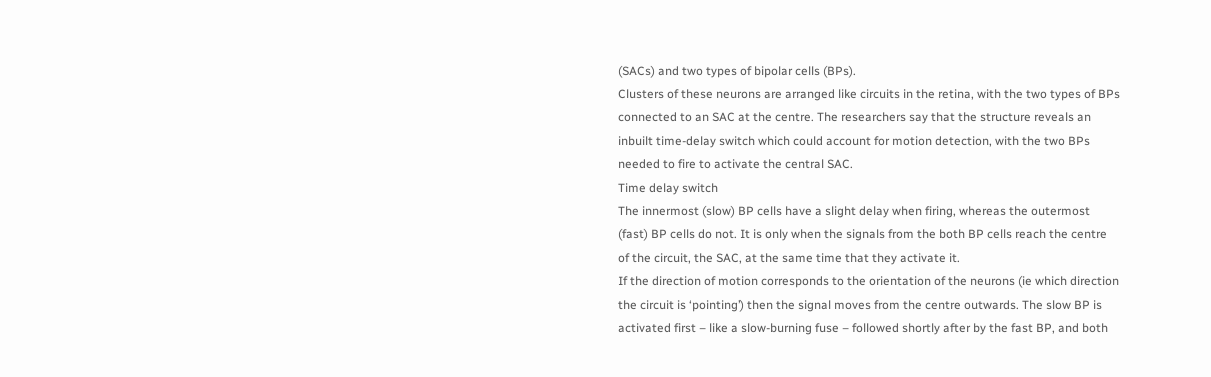(SACs) and two types of bipolar cells (BPs).
Clusters of these neurons are arranged like circuits in the retina, with the two types of BPs connected to an SAC at the centre. The researchers say that the structure reveals an inbuilt time-delay switch which could account for motion detection, with the two BPs needed to fire to activate the central SAC.
Time delay switch
The innermost (slow) BP cells have a slight delay when firing, whereas the outermost (fast) BP cells do not. It is only when the signals from the both BP cells reach the centre of the circuit, the SAC, at the same time that they activate it.
If the direction of motion corresponds to the orientation of the neurons (ie which direction the circuit is ‘pointing’) then the signal moves from the centre outwards. The slow BP is activated first – like a slow-burning fuse – followed shortly after by the fast BP, and both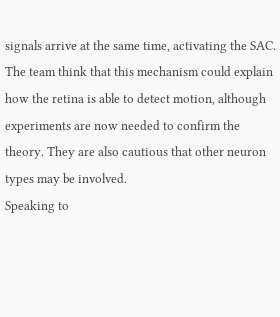signals arrive at the same time, activating the SAC.
The team think that this mechanism could explain how the retina is able to detect motion, although experiments are now needed to confirm the theory. They are also cautious that other neuron types may be involved.
Speaking to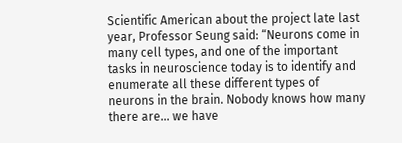Scientific American about the project late last year, Professor Seung said: “Neurons come in many cell types, and one of the important tasks in neuroscience today is to identify and enumerate all these different types of neurons in the brain. Nobody knows how many there are... we have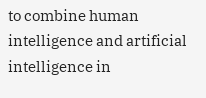to combine human intelligence and artificial intelligence in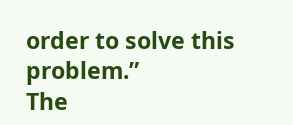order to solve this problem.”
The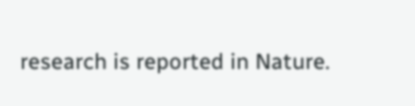research is reported in Nature.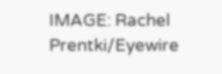IMAGE: Rachel Prentki/Eyewire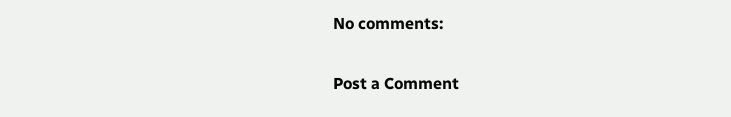No comments:

Post a Comment